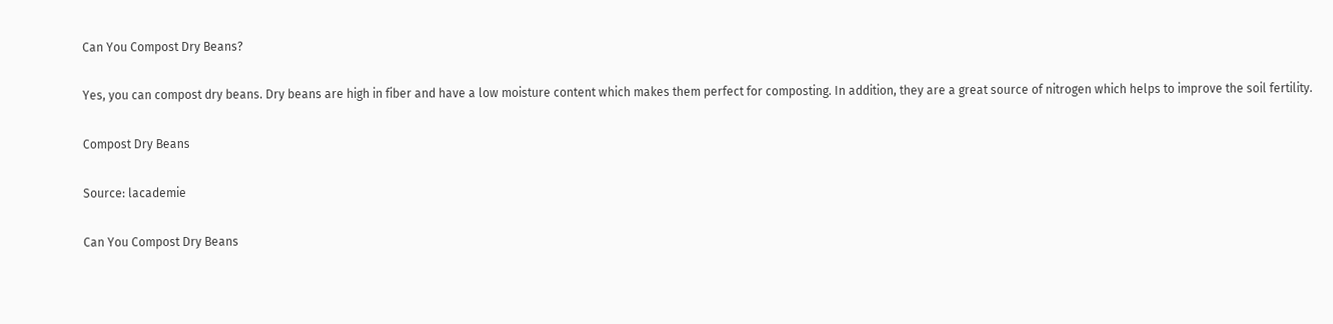Can You Compost Dry Beans?

Yes, you can compost dry beans. Dry beans are high in fiber and have a low moisture content which makes them perfect for composting. In addition, they are a great source of nitrogen which helps to improve the soil fertility.

Compost Dry Beans

Source: lacademie

Can You Compost Dry Beans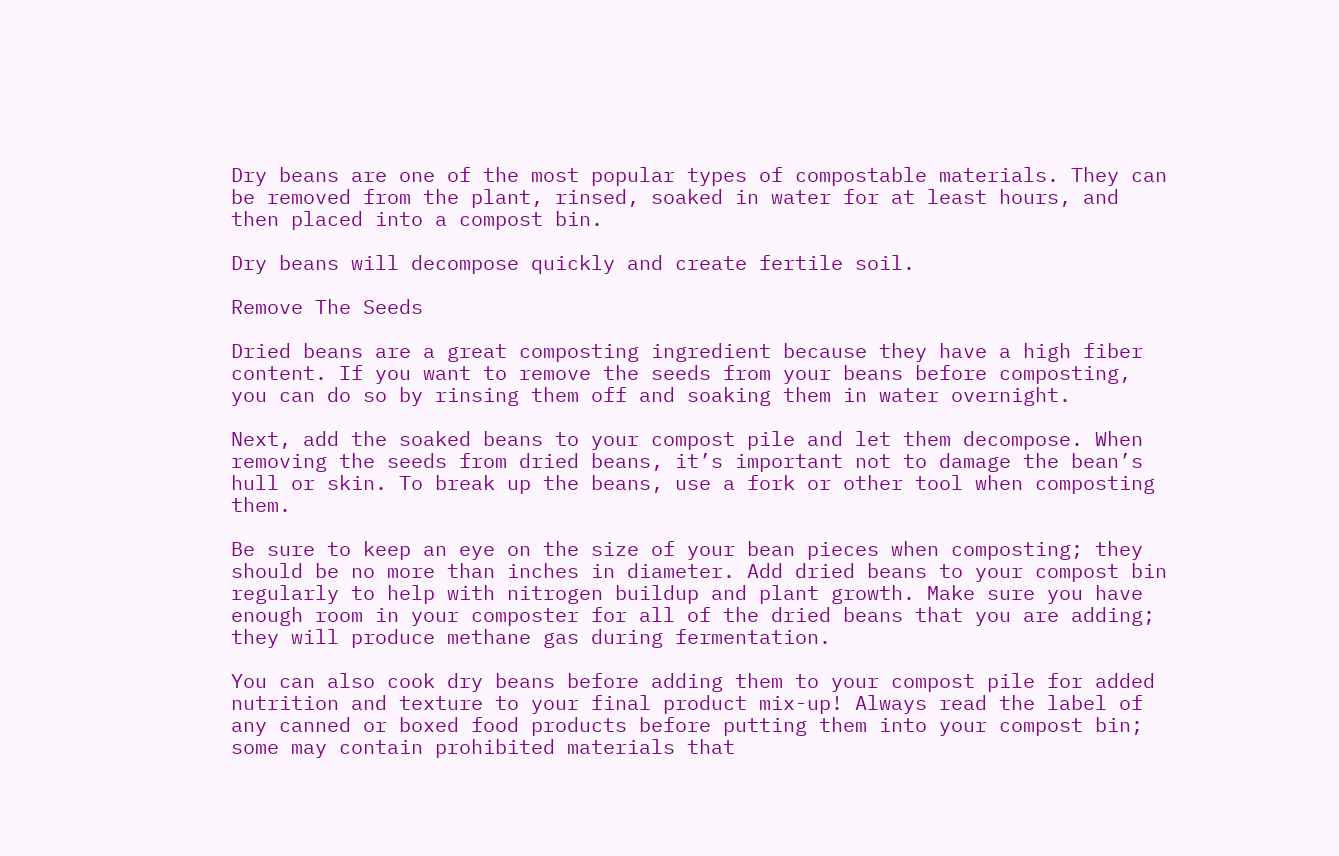Dry beans are one of the most popular types of compostable materials. They can be removed from the plant, rinsed, soaked in water for at least hours, and then placed into a compost bin.

Dry beans will decompose quickly and create fertile soil.

Remove The Seeds

Dried beans are a great composting ingredient because they have a high fiber content. If you want to remove the seeds from your beans before composting, you can do so by rinsing them off and soaking them in water overnight.

Next, add the soaked beans to your compost pile and let them decompose. When removing the seeds from dried beans, it’s important not to damage the bean’s hull or skin. To break up the beans, use a fork or other tool when composting them.

Be sure to keep an eye on the size of your bean pieces when composting; they should be no more than inches in diameter. Add dried beans to your compost bin regularly to help with nitrogen buildup and plant growth. Make sure you have enough room in your composter for all of the dried beans that you are adding; they will produce methane gas during fermentation.

You can also cook dry beans before adding them to your compost pile for added nutrition and texture to your final product mix-up! Always read the label of any canned or boxed food products before putting them into your compost bin; some may contain prohibited materials that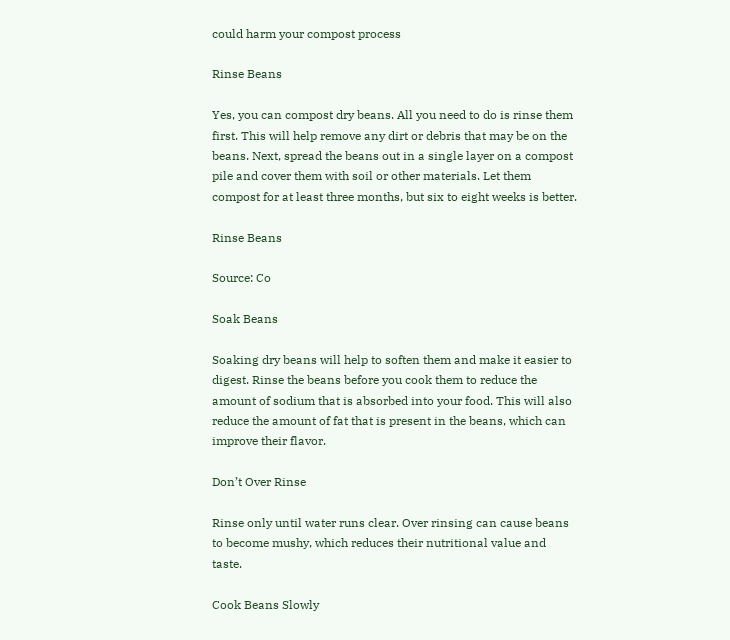could harm your compost process

Rinse Beans

Yes, you can compost dry beans. All you need to do is rinse them first. This will help remove any dirt or debris that may be on the beans. Next, spread the beans out in a single layer on a compost pile and cover them with soil or other materials. Let them compost for at least three months, but six to eight weeks is better.

Rinse Beans

Source: Co

Soak Beans

Soaking dry beans will help to soften them and make it easier to digest. Rinse the beans before you cook them to reduce the amount of sodium that is absorbed into your food. This will also reduce the amount of fat that is present in the beans, which can improve their flavor.

Don’t Over Rinse

Rinse only until water runs clear. Over rinsing can cause beans to become mushy, which reduces their nutritional value and taste.

Cook Beans Slowly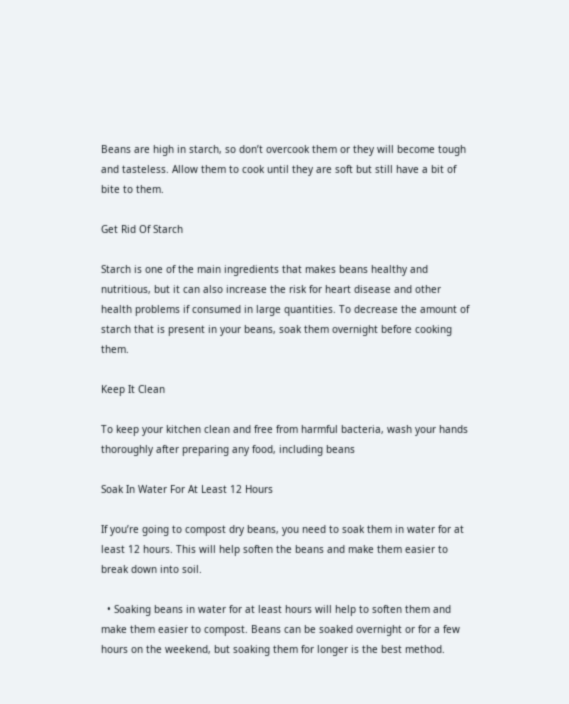Beans are high in starch, so don’t overcook them or they will become tough and tasteless. Allow them to cook until they are soft but still have a bit of bite to them.

Get Rid Of Starch

Starch is one of the main ingredients that makes beans healthy and nutritious, but it can also increase the risk for heart disease and other health problems if consumed in large quantities. To decrease the amount of starch that is present in your beans, soak them overnight before cooking them.

Keep It Clean

To keep your kitchen clean and free from harmful bacteria, wash your hands thoroughly after preparing any food, including beans

Soak In Water For At Least 12 Hours

If you’re going to compost dry beans, you need to soak them in water for at least 12 hours. This will help soften the beans and make them easier to break down into soil.

  • Soaking beans in water for at least hours will help to soften them and make them easier to compost. Beans can be soaked overnight or for a few hours on the weekend, but soaking them for longer is the best method.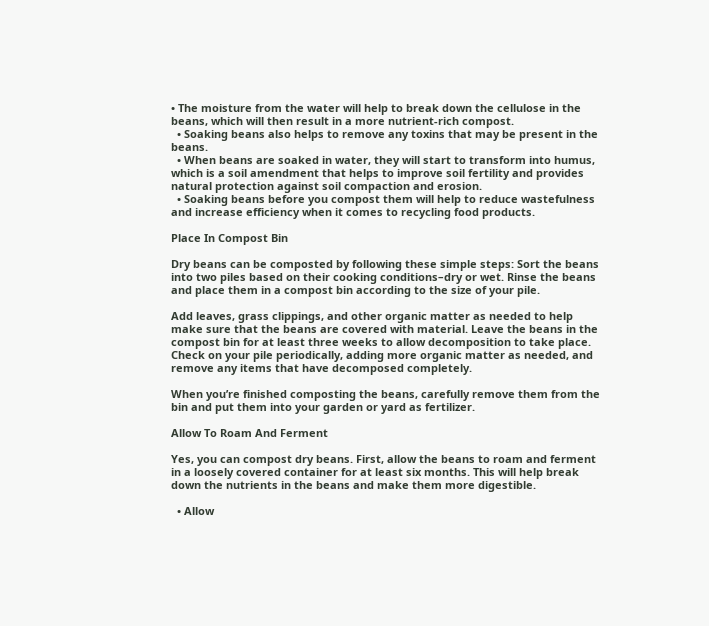• The moisture from the water will help to break down the cellulose in the beans, which will then result in a more nutrient-rich compost.
  • Soaking beans also helps to remove any toxins that may be present in the beans.
  • When beans are soaked in water, they will start to transform into humus, which is a soil amendment that helps to improve soil fertility and provides natural protection against soil compaction and erosion.
  • Soaking beans before you compost them will help to reduce wastefulness and increase efficiency when it comes to recycling food products.

Place In Compost Bin

Dry beans can be composted by following these simple steps: Sort the beans into two piles based on their cooking conditions–dry or wet. Rinse the beans and place them in a compost bin according to the size of your pile.

Add leaves, grass clippings, and other organic matter as needed to help make sure that the beans are covered with material. Leave the beans in the compost bin for at least three weeks to allow decomposition to take place. Check on your pile periodically, adding more organic matter as needed, and remove any items that have decomposed completely.

When you’re finished composting the beans, carefully remove them from the bin and put them into your garden or yard as fertilizer.

Allow To Roam And Ferment

Yes, you can compost dry beans. First, allow the beans to roam and ferment in a loosely covered container for at least six months. This will help break down the nutrients in the beans and make them more digestible.

  • Allow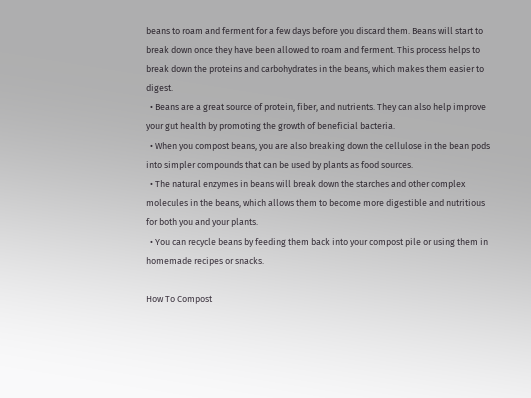beans to roam and ferment for a few days before you discard them. Beans will start to break down once they have been allowed to roam and ferment. This process helps to break down the proteins and carbohydrates in the beans, which makes them easier to digest.
  • Beans are a great source of protein, fiber, and nutrients. They can also help improve your gut health by promoting the growth of beneficial bacteria.
  • When you compost beans, you are also breaking down the cellulose in the bean pods into simpler compounds that can be used by plants as food sources.
  • The natural enzymes in beans will break down the starches and other complex molecules in the beans, which allows them to become more digestible and nutritious for both you and your plants.
  • You can recycle beans by feeding them back into your compost pile or using them in homemade recipes or snacks.

How To Compost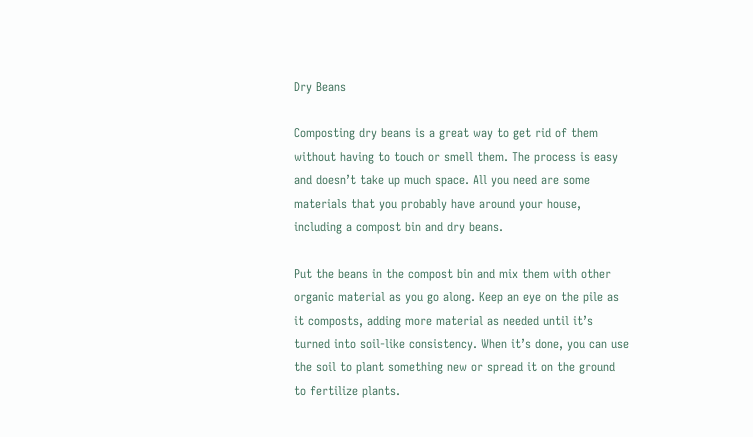Dry Beans

Composting dry beans is a great way to get rid of them without having to touch or smell them. The process is easy and doesn’t take up much space. All you need are some materials that you probably have around your house, including a compost bin and dry beans.

Put the beans in the compost bin and mix them with other organic material as you go along. Keep an eye on the pile as it composts, adding more material as needed until it’s turned into soil-like consistency. When it’s done, you can use the soil to plant something new or spread it on the ground to fertilize plants.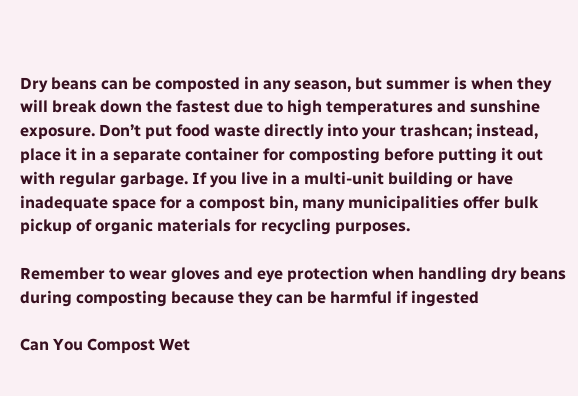Dry beans can be composted in any season, but summer is when they will break down the fastest due to high temperatures and sunshine exposure. Don’t put food waste directly into your trashcan; instead, place it in a separate container for composting before putting it out with regular garbage. If you live in a multi-unit building or have inadequate space for a compost bin, many municipalities offer bulk pickup of organic materials for recycling purposes.

Remember to wear gloves and eye protection when handling dry beans during composting because they can be harmful if ingested

Can You Compost Wet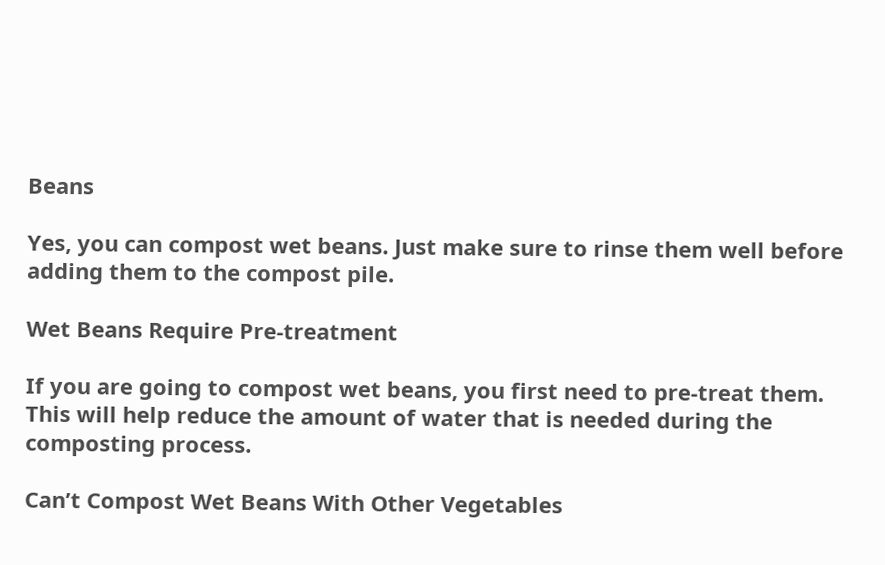Beans

Yes, you can compost wet beans. Just make sure to rinse them well before adding them to the compost pile.

Wet Beans Require Pre-treatment

If you are going to compost wet beans, you first need to pre-treat them. This will help reduce the amount of water that is needed during the composting process.

Can’t Compost Wet Beans With Other Vegetables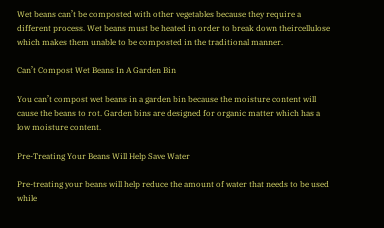Wet beans can’t be composted with other vegetables because they require a different process. Wet beans must be heated in order to break down theircellulose which makes them unable to be composted in the traditional manner.

Can’t Compost Wet Beans In A Garden Bin

You can’t compost wet beans in a garden bin because the moisture content will cause the beans to rot. Garden bins are designed for organic matter which has a low moisture content.

Pre-Treating Your Beans Will Help Save Water

Pre-treating your beans will help reduce the amount of water that needs to be used while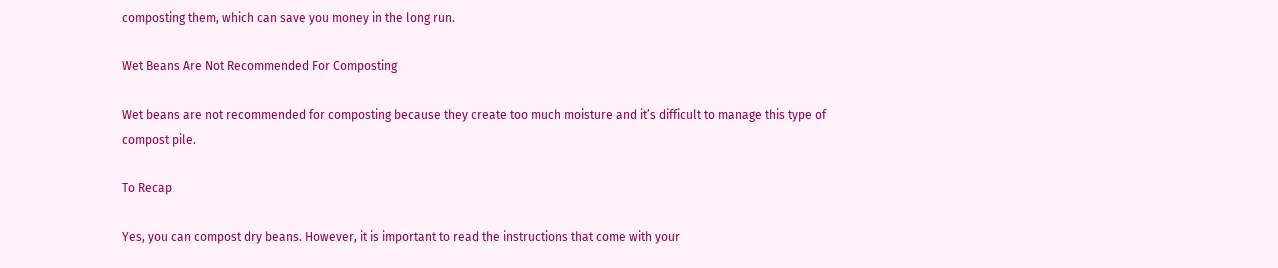composting them, which can save you money in the long run.

Wet Beans Are Not Recommended For Composting

Wet beans are not recommended for composting because they create too much moisture and it’s difficult to manage this type of compost pile.

To Recap

Yes, you can compost dry beans. However, it is important to read the instructions that come with your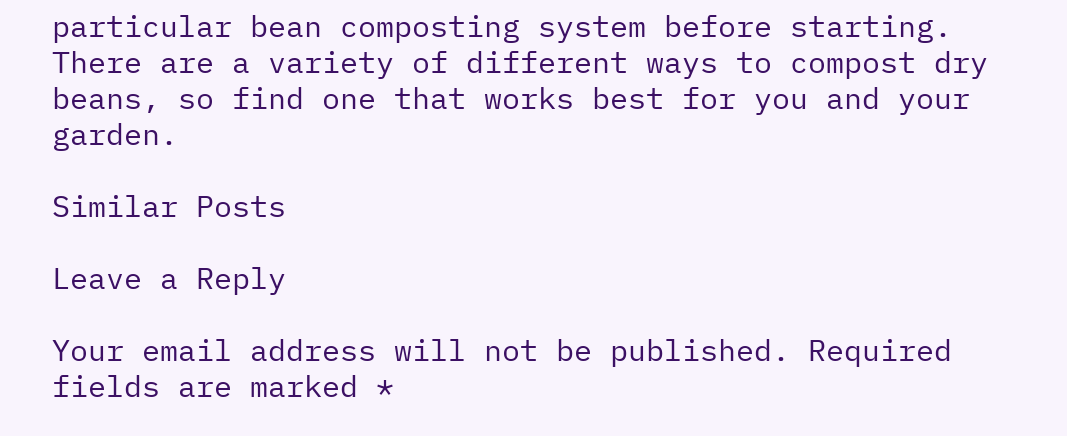particular bean composting system before starting. There are a variety of different ways to compost dry beans, so find one that works best for you and your garden.

Similar Posts

Leave a Reply

Your email address will not be published. Required fields are marked *